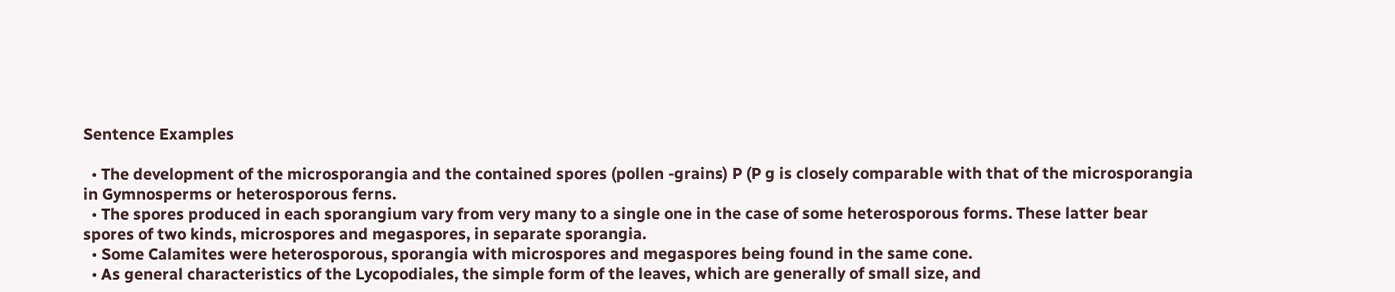Sentence Examples

  • The development of the microsporangia and the contained spores (pollen -grains) P (P g is closely comparable with that of the microsporangia in Gymnosperms or heterosporous ferns.
  • The spores produced in each sporangium vary from very many to a single one in the case of some heterosporous forms. These latter bear spores of two kinds, microspores and megaspores, in separate sporangia.
  • Some Calamites were heterosporous, sporangia with microspores and megaspores being found in the same cone.
  • As general characteristics of the Lycopodiales, the simple form of the leaves, which are generally of small size, and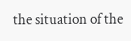the situation of the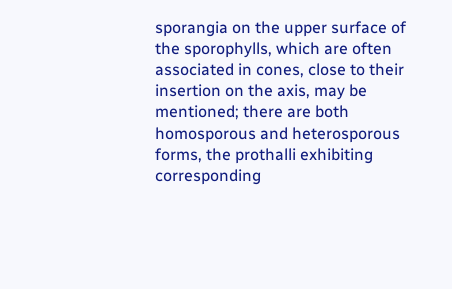sporangia on the upper surface of the sporophylls, which are often associated in cones, close to their insertion on the axis, may be mentioned; there are both homosporous and heterosporous forms, the prothalli exhibiting corresponding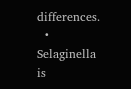differences.
  • Selaginella is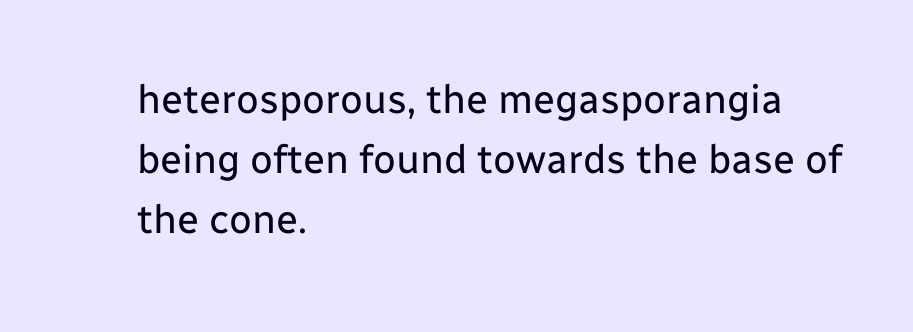heterosporous, the megasporangia being often found towards the base of the cone.